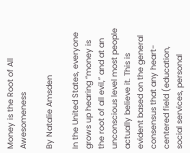Money is the Root of All Awesomeness

By Natalie Amsden

In the United States, everyone grows up hearing “money is the root of all evil,” and at an unconscious level most people actually believe it. This is evident based on the general consensus that any heart-centered field (education, social services, personal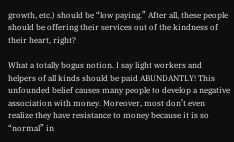growth, etc.) should be “low paying.” After all, these people should be offering their services out of the kindness of their heart, right?

What a totally bogus notion. I say light workers and helpers of all kinds should be paid ABUNDANTLY! This unfounded belief causes many people to develop a negative association with money. Moreover, most don’t even realize they have resistance to money because it is so “normal” in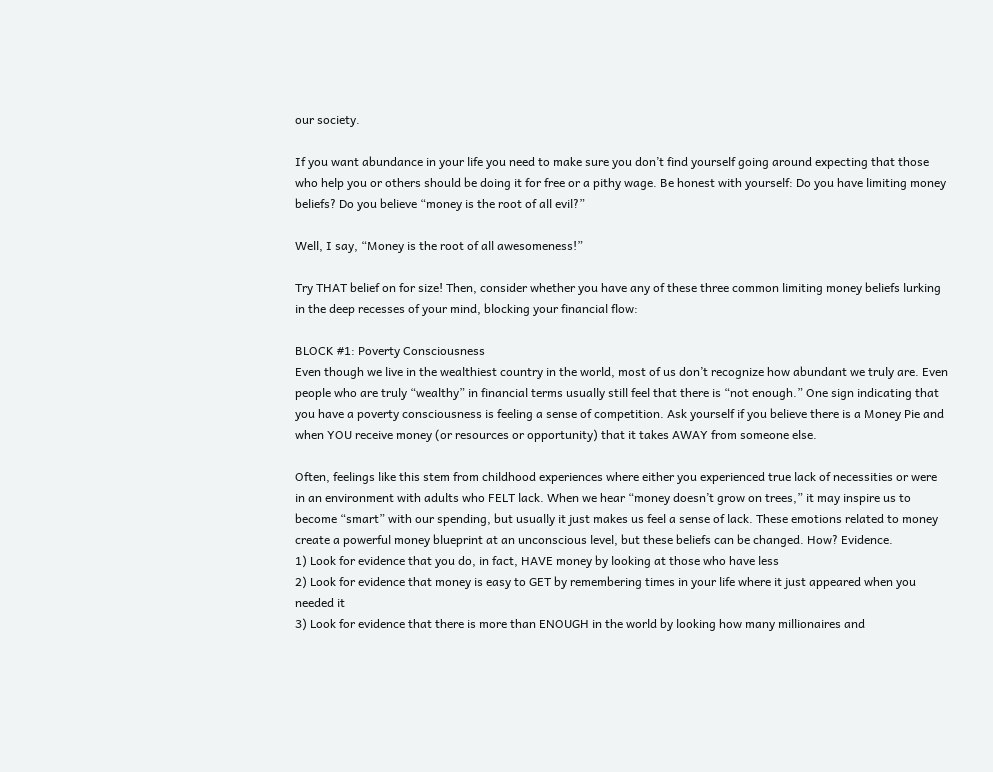our society.

If you want abundance in your life you need to make sure you don’t find yourself going around expecting that those who help you or others should be doing it for free or a pithy wage. Be honest with yourself: Do you have limiting money beliefs? Do you believe “money is the root of all evil?”

Well, I say, “Money is the root of all awesomeness!”

Try THAT belief on for size! Then, consider whether you have any of these three common limiting money beliefs lurking in the deep recesses of your mind, blocking your financial flow:

BLOCK #1: Poverty Consciousness
Even though we live in the wealthiest country in the world, most of us don’t recognize how abundant we truly are. Even people who are truly “wealthy” in financial terms usually still feel that there is “not enough.” One sign indicating that you have a poverty consciousness is feeling a sense of competition. Ask yourself if you believe there is a Money Pie and when YOU receive money (or resources or opportunity) that it takes AWAY from someone else.

Often, feelings like this stem from childhood experiences where either you experienced true lack of necessities or were in an environment with adults who FELT lack. When we hear “money doesn’t grow on trees,” it may inspire us to become “smart” with our spending, but usually it just makes us feel a sense of lack. These emotions related to money create a powerful money blueprint at an unconscious level, but these beliefs can be changed. How? Evidence.
1) Look for evidence that you do, in fact, HAVE money by looking at those who have less
2) Look for evidence that money is easy to GET by remembering times in your life where it just appeared when you needed it
3) Look for evidence that there is more than ENOUGH in the world by looking how many millionaires and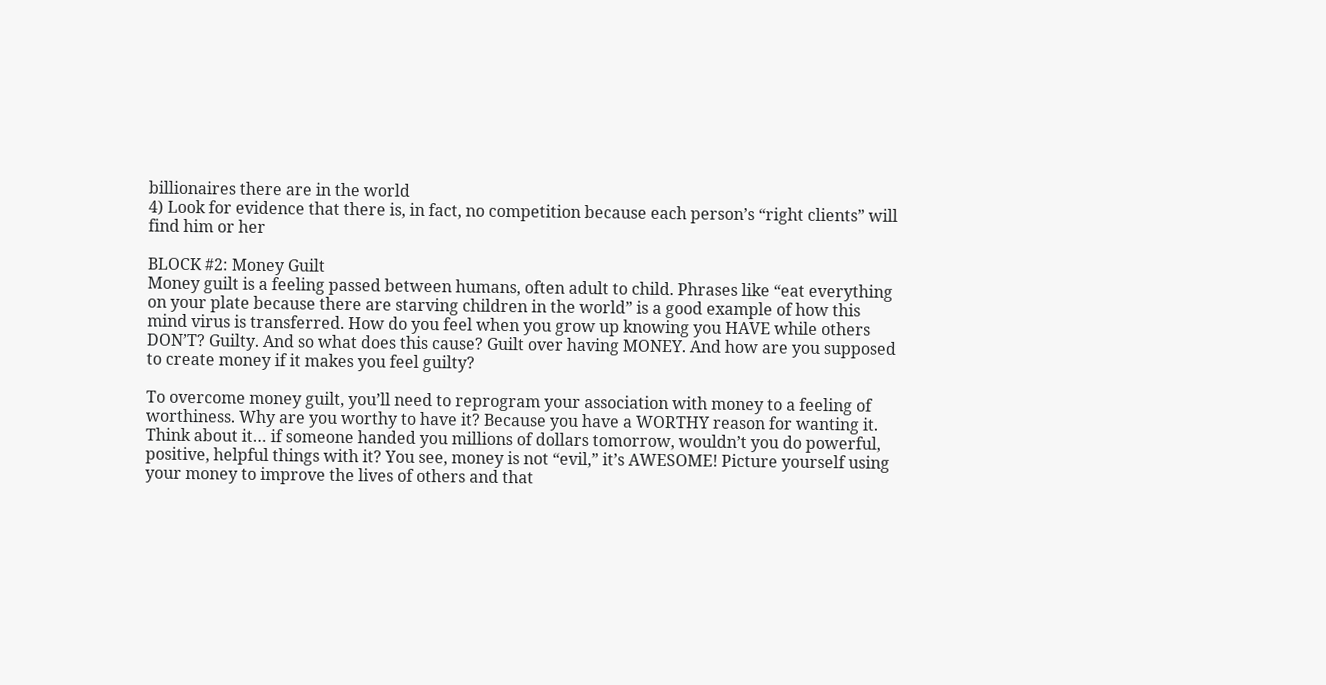billionaires there are in the world
4) Look for evidence that there is, in fact, no competition because each person’s “right clients” will find him or her

BLOCK #2: Money Guilt
Money guilt is a feeling passed between humans, often adult to child. Phrases like “eat everything on your plate because there are starving children in the world” is a good example of how this mind virus is transferred. How do you feel when you grow up knowing you HAVE while others DON’T? Guilty. And so what does this cause? Guilt over having MONEY. And how are you supposed to create money if it makes you feel guilty?

To overcome money guilt, you’ll need to reprogram your association with money to a feeling of worthiness. Why are you worthy to have it? Because you have a WORTHY reason for wanting it. Think about it… if someone handed you millions of dollars tomorrow, wouldn’t you do powerful, positive, helpful things with it? You see, money is not “evil,” it’s AWESOME! Picture yourself using your money to improve the lives of others and that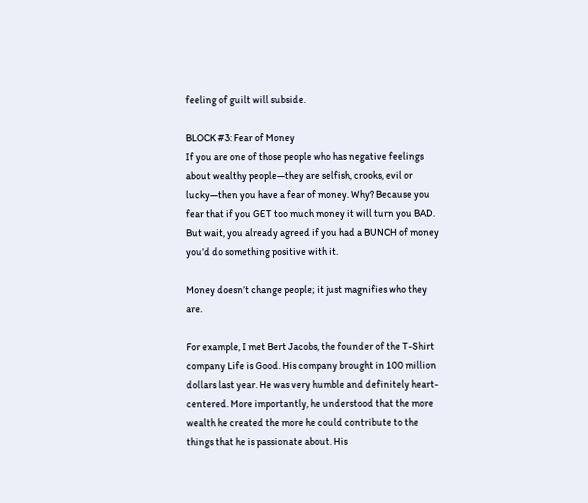feeling of guilt will subside.

BLOCK #3: Fear of Money
If you are one of those people who has negative feelings about wealthy people—they are selfish, crooks, evil or lucky—then you have a fear of money. Why? Because you fear that if you GET too much money it will turn you BAD. But wait, you already agreed if you had a BUNCH of money you’d do something positive with it.

Money doesn’t change people; it just magnifies who they are.

For example, I met Bert Jacobs, the founder of the T-Shirt company Life is Good. His company brought in 100 million dollars last year. He was very humble and definitely heart-centered. More importantly, he understood that the more wealth he created the more he could contribute to the things that he is passionate about. His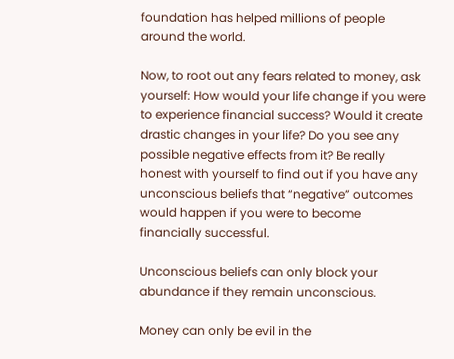foundation has helped millions of people around the world.

Now, to root out any fears related to money, ask yourself: How would your life change if you were to experience financial success? Would it create drastic changes in your life? Do you see any possible negative effects from it? Be really honest with yourself to find out if you have any unconscious beliefs that “negative” outcomes would happen if you were to become financially successful.

Unconscious beliefs can only block your abundance if they remain unconscious.

Money can only be evil in the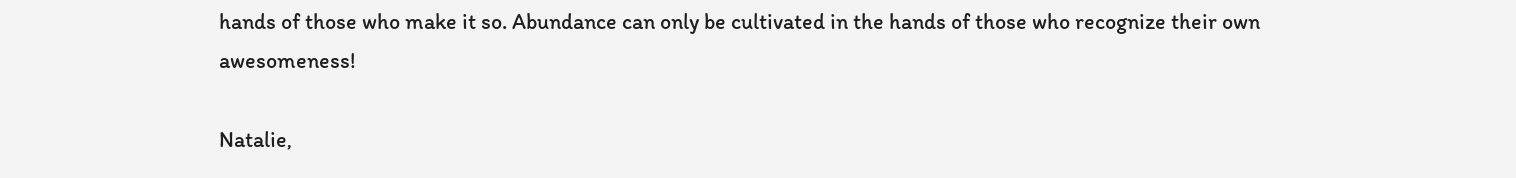hands of those who make it so. Abundance can only be cultivated in the hands of those who recognize their own awesomeness!

Natalie,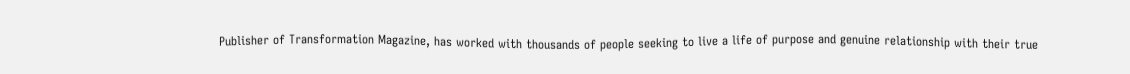Publisher of Transformation Magazine, has worked with thousands of people seeking to live a life of purpose and genuine relationship with their true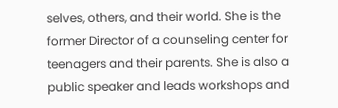selves, others, and their world. She is the former Director of a counseling center for teenagers and their parents. She is also a public speaker and leads workshops and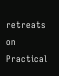retreats on Practical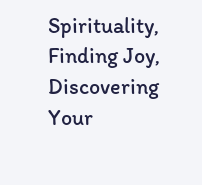Spirituality, Finding Joy, Discovering Your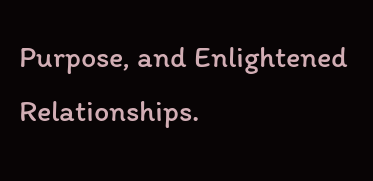Purpose, and Enlightened Relationships.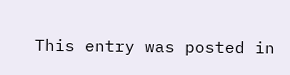This entry was posted in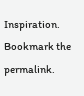Inspiration. Bookmark the permalink.